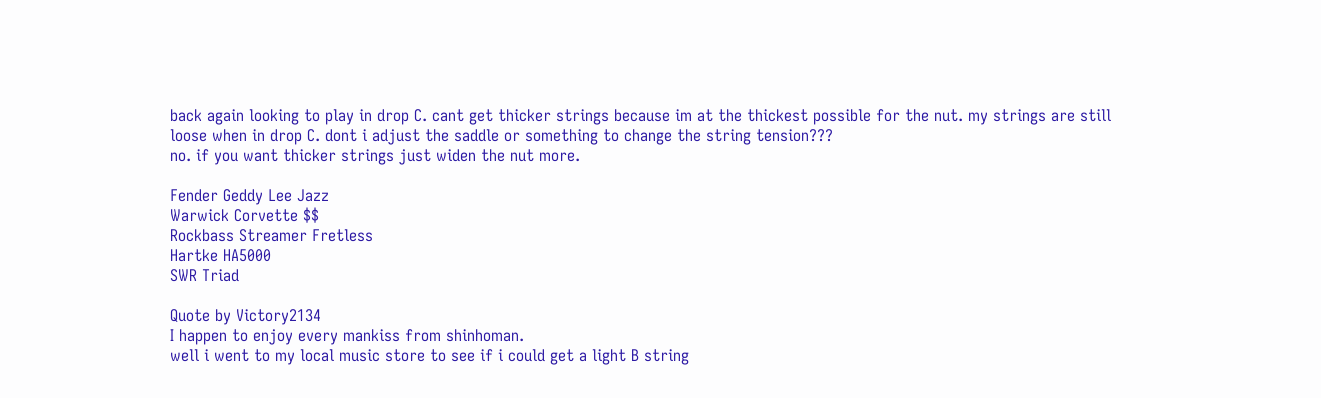back again looking to play in drop C. cant get thicker strings because im at the thickest possible for the nut. my strings are still loose when in drop C. dont i adjust the saddle or something to change the string tension???
no. if you want thicker strings just widen the nut more.

Fender Geddy Lee Jazz
Warwick Corvette $$
Rockbass Streamer Fretless
Hartke HA5000
SWR Triad

Quote by Victory2134
I happen to enjoy every mankiss from shinhoman.
well i went to my local music store to see if i could get a light B string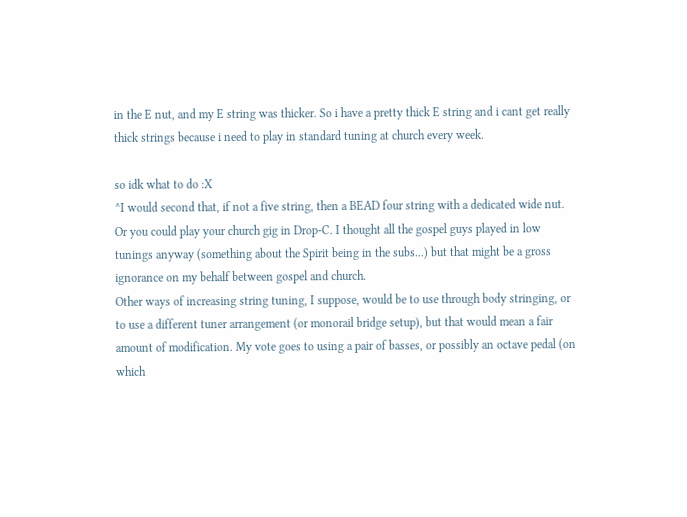in the E nut, and my E string was thicker. So i have a pretty thick E string and i cant get really thick strings because i need to play in standard tuning at church every week.

so idk what to do :X
^I would second that, if not a five string, then a BEAD four string with a dedicated wide nut. Or you could play your church gig in Drop-C. I thought all the gospel guys played in low tunings anyway (something about the Spirit being in the subs...) but that might be a gross ignorance on my behalf between gospel and church.
Other ways of increasing string tuning, I suppose, would be to use through body stringing, or to use a different tuner arrangement (or monorail bridge setup), but that would mean a fair amount of modification. My vote goes to using a pair of basses, or possibly an octave pedal (on which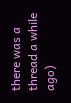there was a thread a while ago)